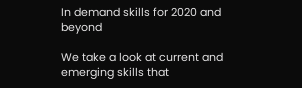In demand skills for 2020 and beyond

We take a look at current and emerging skills that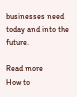businesses need today and into the future.

Read more
How to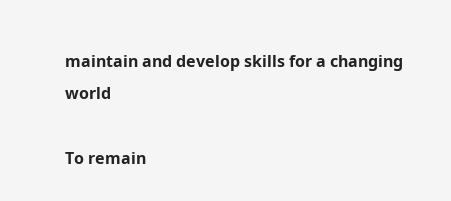maintain and develop skills for a changing world

To remain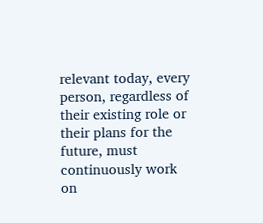relevant today, every person, regardless of their existing role or their plans for the future, must continuously work on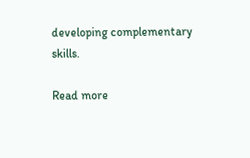developing complementary skills.

Read more